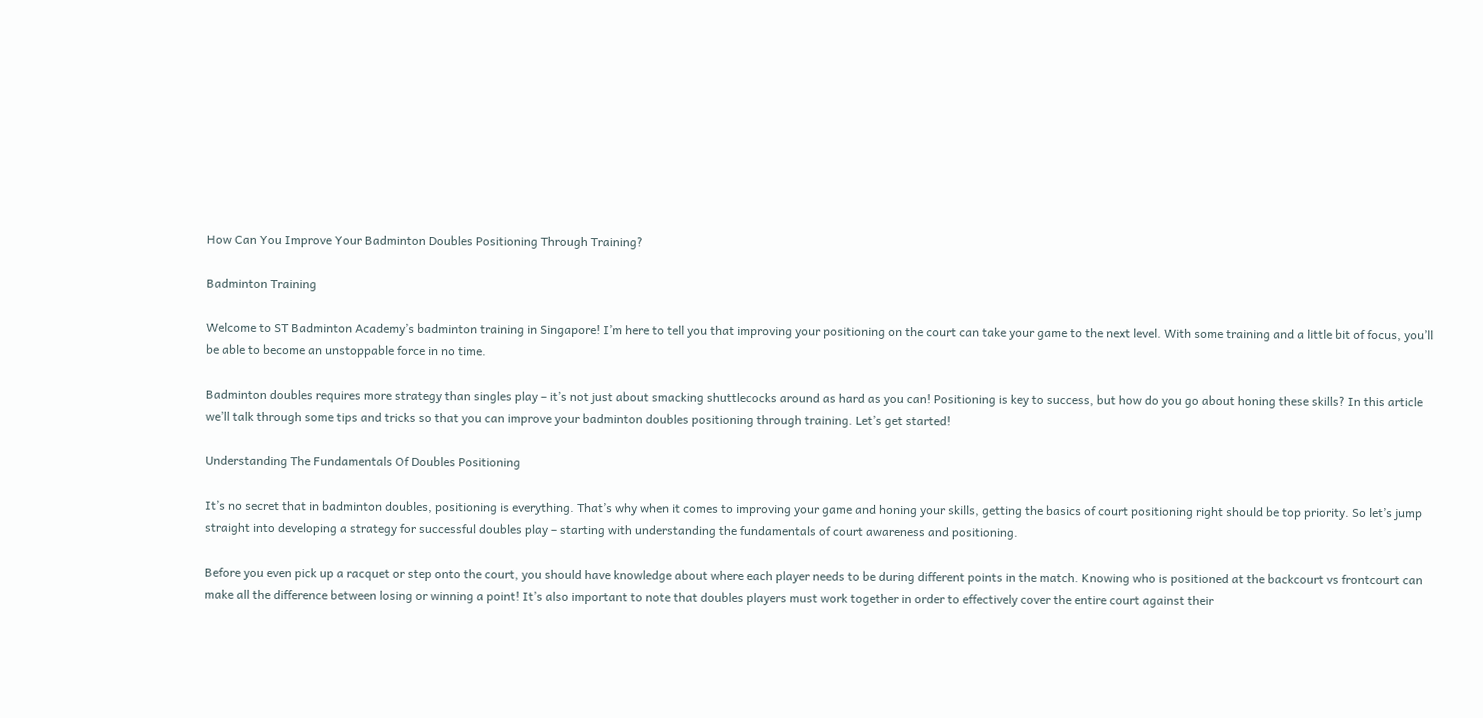How Can You Improve Your Badminton Doubles Positioning Through Training?

Badminton Training

Welcome to ST Badminton Academy’s badminton training in Singapore! I’m here to tell you that improving your positioning on the court can take your game to the next level. With some training and a little bit of focus, you’ll be able to become an unstoppable force in no time.

Badminton doubles requires more strategy than singles play – it’s not just about smacking shuttlecocks around as hard as you can! Positioning is key to success, but how do you go about honing these skills? In this article we’ll talk through some tips and tricks so that you can improve your badminton doubles positioning through training. Let’s get started!

Understanding The Fundamentals Of Doubles Positioning

It’s no secret that in badminton doubles, positioning is everything. That’s why when it comes to improving your game and honing your skills, getting the basics of court positioning right should be top priority. So let’s jump straight into developing a strategy for successful doubles play – starting with understanding the fundamentals of court awareness and positioning.

Before you even pick up a racquet or step onto the court, you should have knowledge about where each player needs to be during different points in the match. Knowing who is positioned at the backcourt vs frontcourt can make all the difference between losing or winning a point! It’s also important to note that doubles players must work together in order to effectively cover the entire court against their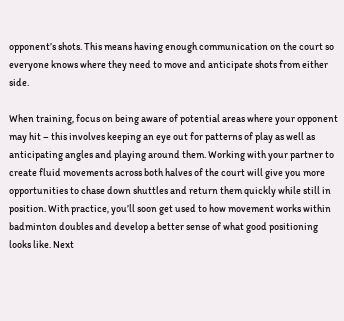opponent’s shots. This means having enough communication on the court so everyone knows where they need to move and anticipate shots from either side.

When training, focus on being aware of potential areas where your opponent may hit – this involves keeping an eye out for patterns of play as well as anticipating angles and playing around them. Working with your partner to create fluid movements across both halves of the court will give you more opportunities to chase down shuttles and return them quickly while still in position. With practice, you’ll soon get used to how movement works within badminton doubles and develop a better sense of what good positioning looks like. Next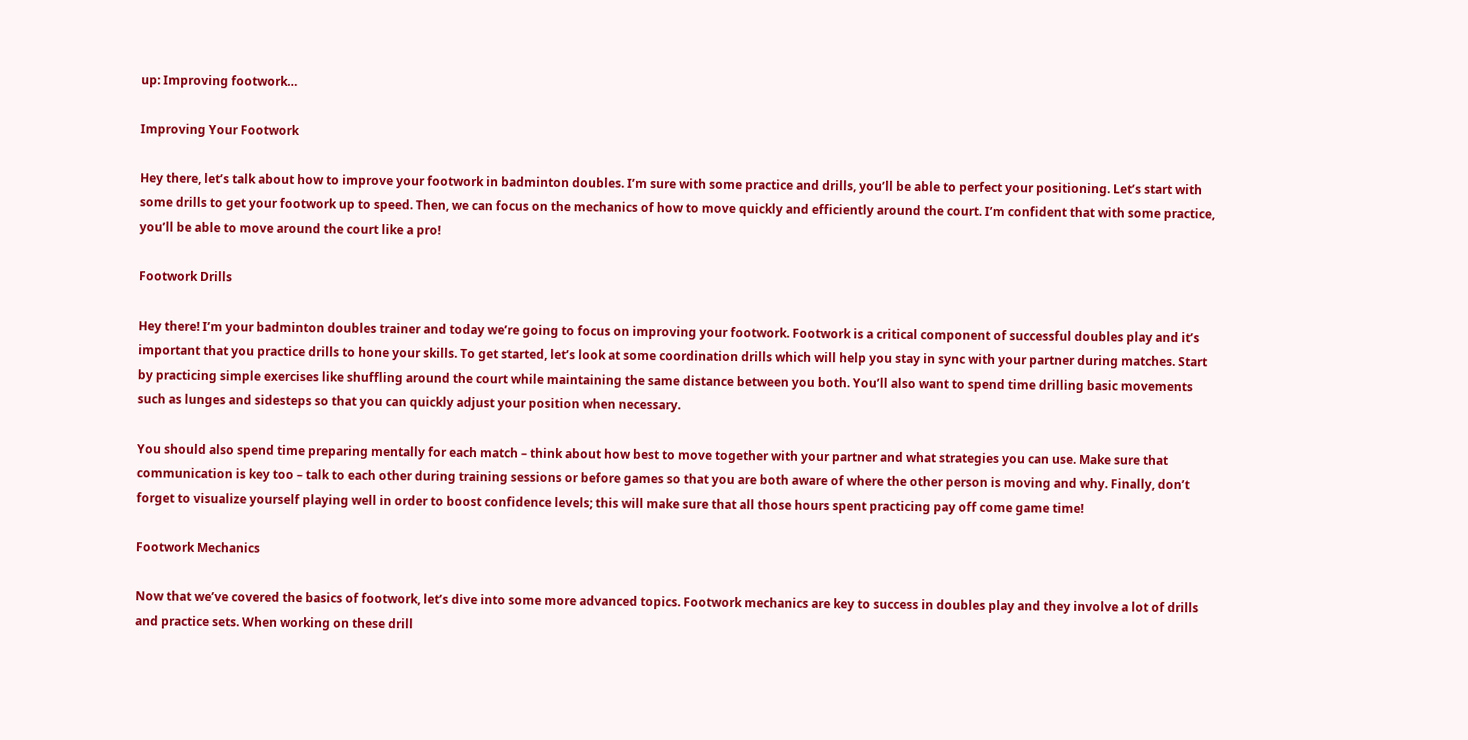up: Improving footwork…

Improving Your Footwork

Hey there, let’s talk about how to improve your footwork in badminton doubles. I’m sure with some practice and drills, you’ll be able to perfect your positioning. Let’s start with some drills to get your footwork up to speed. Then, we can focus on the mechanics of how to move quickly and efficiently around the court. I’m confident that with some practice, you’ll be able to move around the court like a pro!

Footwork Drills

Hey there! I’m your badminton doubles trainer and today we’re going to focus on improving your footwork. Footwork is a critical component of successful doubles play and it’s important that you practice drills to hone your skills. To get started, let’s look at some coordination drills which will help you stay in sync with your partner during matches. Start by practicing simple exercises like shuffling around the court while maintaining the same distance between you both. You’ll also want to spend time drilling basic movements such as lunges and sidesteps so that you can quickly adjust your position when necessary.

You should also spend time preparing mentally for each match – think about how best to move together with your partner and what strategies you can use. Make sure that communication is key too – talk to each other during training sessions or before games so that you are both aware of where the other person is moving and why. Finally, don’t forget to visualize yourself playing well in order to boost confidence levels; this will make sure that all those hours spent practicing pay off come game time!

Footwork Mechanics

Now that we’ve covered the basics of footwork, let’s dive into some more advanced topics. Footwork mechanics are key to success in doubles play and they involve a lot of drills and practice sets. When working on these drill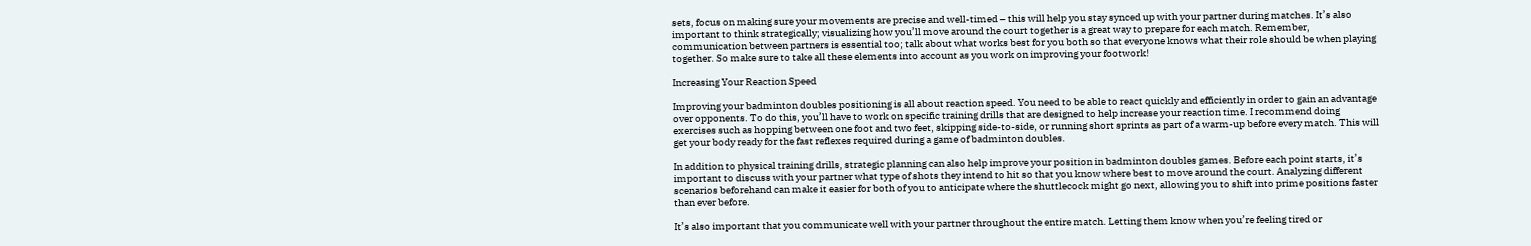sets, focus on making sure your movements are precise and well-timed – this will help you stay synced up with your partner during matches. It’s also important to think strategically; visualizing how you’ll move around the court together is a great way to prepare for each match. Remember, communication between partners is essential too; talk about what works best for you both so that everyone knows what their role should be when playing together. So make sure to take all these elements into account as you work on improving your footwork!

Increasing Your Reaction Speed

Improving your badminton doubles positioning is all about reaction speed. You need to be able to react quickly and efficiently in order to gain an advantage over opponents. To do this, you’ll have to work on specific training drills that are designed to help increase your reaction time. I recommend doing exercises such as hopping between one foot and two feet, skipping side-to-side, or running short sprints as part of a warm-up before every match. This will get your body ready for the fast reflexes required during a game of badminton doubles.

In addition to physical training drills, strategic planning can also help improve your position in badminton doubles games. Before each point starts, it’s important to discuss with your partner what type of shots they intend to hit so that you know where best to move around the court. Analyzing different scenarios beforehand can make it easier for both of you to anticipate where the shuttlecock might go next, allowing you to shift into prime positions faster than ever before.

It’s also important that you communicate well with your partner throughout the entire match. Letting them know when you’re feeling tired or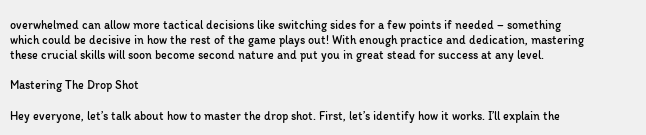overwhelmed can allow more tactical decisions like switching sides for a few points if needed – something which could be decisive in how the rest of the game plays out! With enough practice and dedication, mastering these crucial skills will soon become second nature and put you in great stead for success at any level.

Mastering The Drop Shot

Hey everyone, let’s talk about how to master the drop shot. First, let’s identify how it works. I’ll explain the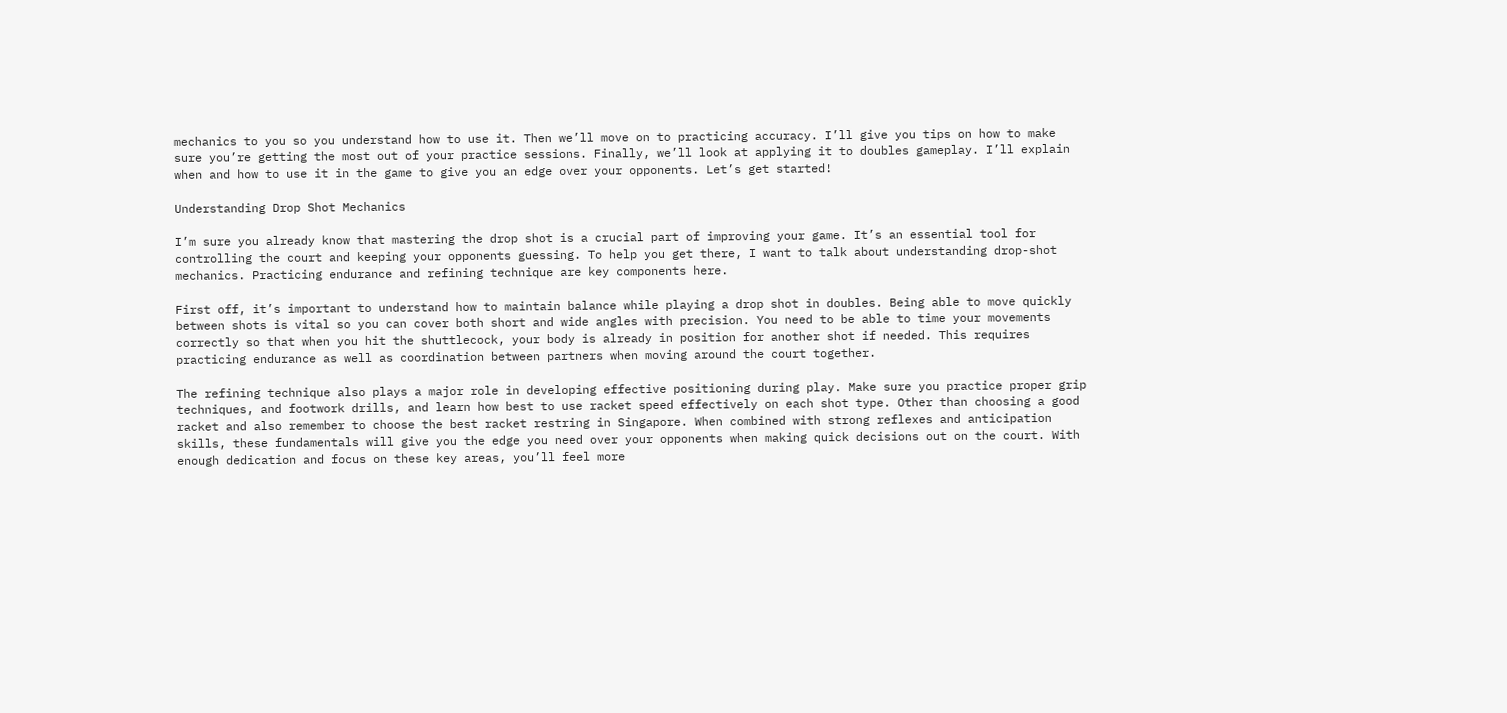mechanics to you so you understand how to use it. Then we’ll move on to practicing accuracy. I’ll give you tips on how to make sure you’re getting the most out of your practice sessions. Finally, we’ll look at applying it to doubles gameplay. I’ll explain when and how to use it in the game to give you an edge over your opponents. Let’s get started!

Understanding Drop Shot Mechanics

I’m sure you already know that mastering the drop shot is a crucial part of improving your game. It’s an essential tool for controlling the court and keeping your opponents guessing. To help you get there, I want to talk about understanding drop-shot mechanics. Practicing endurance and refining technique are key components here.

First off, it’s important to understand how to maintain balance while playing a drop shot in doubles. Being able to move quickly between shots is vital so you can cover both short and wide angles with precision. You need to be able to time your movements correctly so that when you hit the shuttlecock, your body is already in position for another shot if needed. This requires practicing endurance as well as coordination between partners when moving around the court together.

The refining technique also plays a major role in developing effective positioning during play. Make sure you practice proper grip techniques, and footwork drills, and learn how best to use racket speed effectively on each shot type. Other than choosing a good racket and also remember to choose the best racket restring in Singapore. When combined with strong reflexes and anticipation skills, these fundamentals will give you the edge you need over your opponents when making quick decisions out on the court. With enough dedication and focus on these key areas, you’ll feel more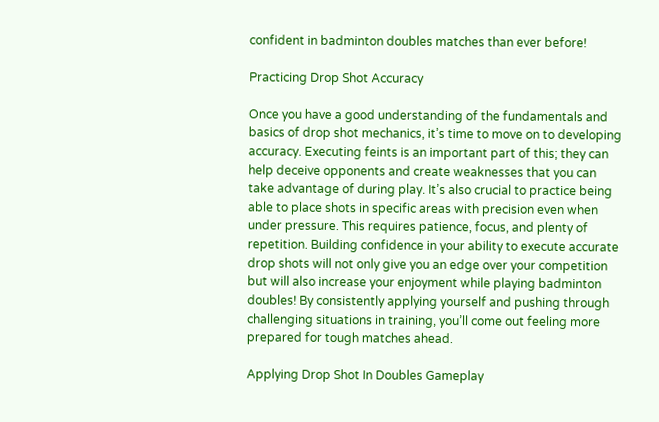confident in badminton doubles matches than ever before!

Practicing Drop Shot Accuracy

Once you have a good understanding of the fundamentals and basics of drop shot mechanics, it’s time to move on to developing accuracy. Executing feints is an important part of this; they can help deceive opponents and create weaknesses that you can take advantage of during play. It’s also crucial to practice being able to place shots in specific areas with precision even when under pressure. This requires patience, focus, and plenty of repetition. Building confidence in your ability to execute accurate drop shots will not only give you an edge over your competition but will also increase your enjoyment while playing badminton doubles! By consistently applying yourself and pushing through challenging situations in training, you’ll come out feeling more prepared for tough matches ahead.

Applying Drop Shot In Doubles Gameplay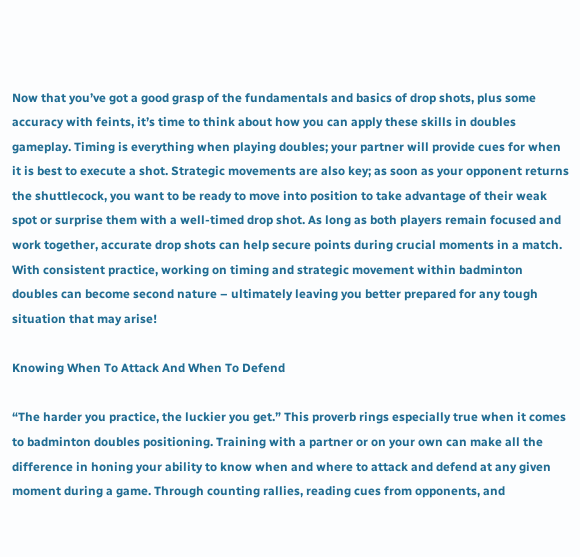Now that you’ve got a good grasp of the fundamentals and basics of drop shots, plus some accuracy with feints, it’s time to think about how you can apply these skills in doubles gameplay. Timing is everything when playing doubles; your partner will provide cues for when it is best to execute a shot. Strategic movements are also key; as soon as your opponent returns the shuttlecock, you want to be ready to move into position to take advantage of their weak spot or surprise them with a well-timed drop shot. As long as both players remain focused and work together, accurate drop shots can help secure points during crucial moments in a match. With consistent practice, working on timing and strategic movement within badminton doubles can become second nature – ultimately leaving you better prepared for any tough situation that may arise!

Knowing When To Attack And When To Defend

“The harder you practice, the luckier you get.” This proverb rings especially true when it comes to badminton doubles positioning. Training with a partner or on your own can make all the difference in honing your ability to know when and where to attack and defend at any given moment during a game. Through counting rallies, reading cues from opponents, and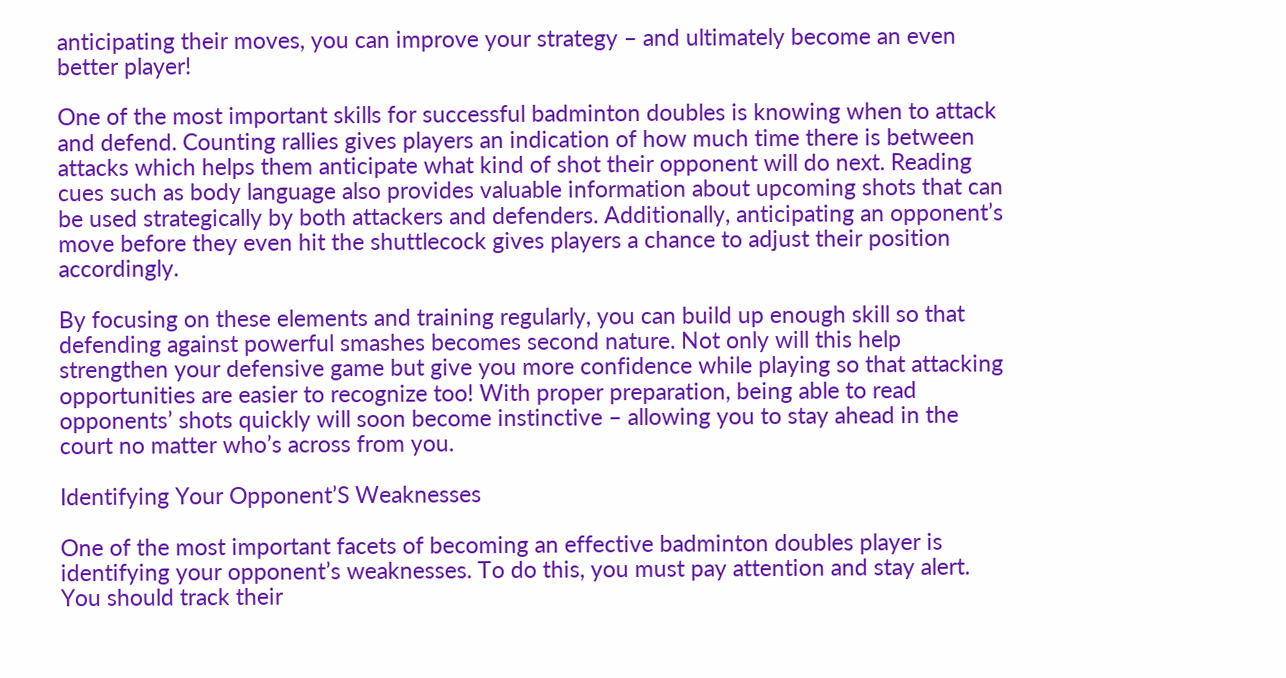anticipating their moves, you can improve your strategy – and ultimately become an even better player!

One of the most important skills for successful badminton doubles is knowing when to attack and defend. Counting rallies gives players an indication of how much time there is between attacks which helps them anticipate what kind of shot their opponent will do next. Reading cues such as body language also provides valuable information about upcoming shots that can be used strategically by both attackers and defenders. Additionally, anticipating an opponent’s move before they even hit the shuttlecock gives players a chance to adjust their position accordingly.

By focusing on these elements and training regularly, you can build up enough skill so that defending against powerful smashes becomes second nature. Not only will this help strengthen your defensive game but give you more confidence while playing so that attacking opportunities are easier to recognize too! With proper preparation, being able to read opponents’ shots quickly will soon become instinctive – allowing you to stay ahead in the court no matter who’s across from you.

Identifying Your Opponent’S Weaknesses

One of the most important facets of becoming an effective badminton doubles player is identifying your opponent’s weaknesses. To do this, you must pay attention and stay alert. You should track their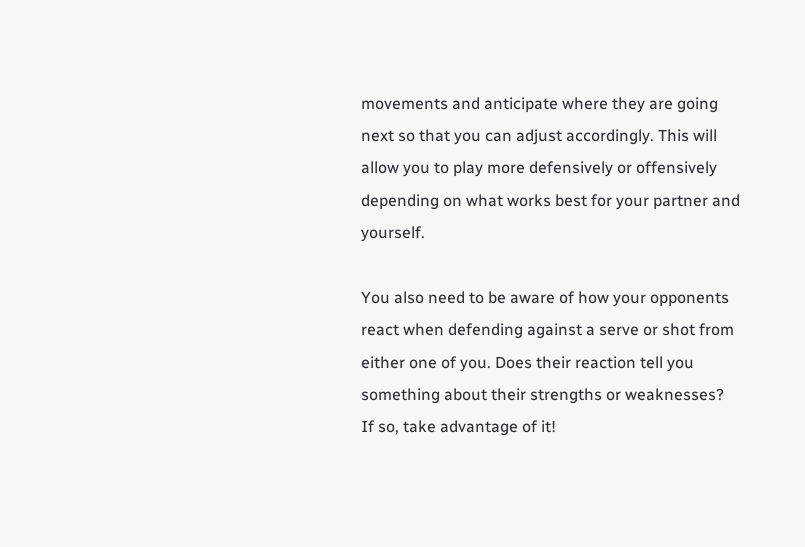movements and anticipate where they are going next so that you can adjust accordingly. This will allow you to play more defensively or offensively depending on what works best for your partner and yourself.

You also need to be aware of how your opponents react when defending against a serve or shot from either one of you. Does their reaction tell you something about their strengths or weaknesses? If so, take advantage of it!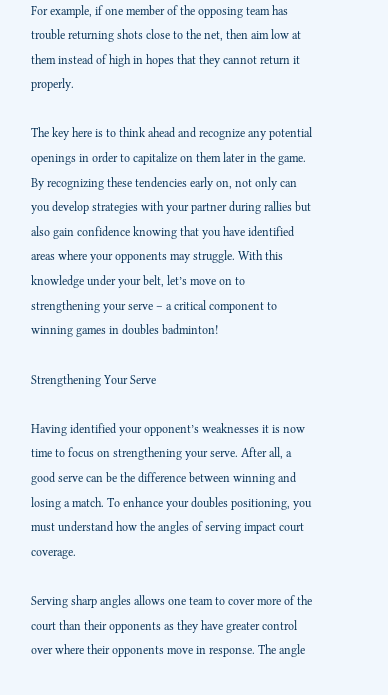For example, if one member of the opposing team has trouble returning shots close to the net, then aim low at them instead of high in hopes that they cannot return it properly.

The key here is to think ahead and recognize any potential openings in order to capitalize on them later in the game. By recognizing these tendencies early on, not only can you develop strategies with your partner during rallies but also gain confidence knowing that you have identified areas where your opponents may struggle. With this knowledge under your belt, let’s move on to strengthening your serve – a critical component to winning games in doubles badminton!

Strengthening Your Serve

Having identified your opponent’s weaknesses it is now time to focus on strengthening your serve. After all, a good serve can be the difference between winning and losing a match. To enhance your doubles positioning, you must understand how the angles of serving impact court coverage.

Serving sharp angles allows one team to cover more of the court than their opponents as they have greater control over where their opponents move in response. The angle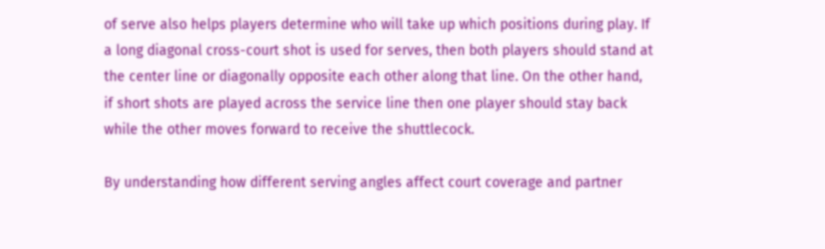of serve also helps players determine who will take up which positions during play. If a long diagonal cross-court shot is used for serves, then both players should stand at the center line or diagonally opposite each other along that line. On the other hand, if short shots are played across the service line then one player should stay back while the other moves forward to receive the shuttlecock.

By understanding how different serving angles affect court coverage and partner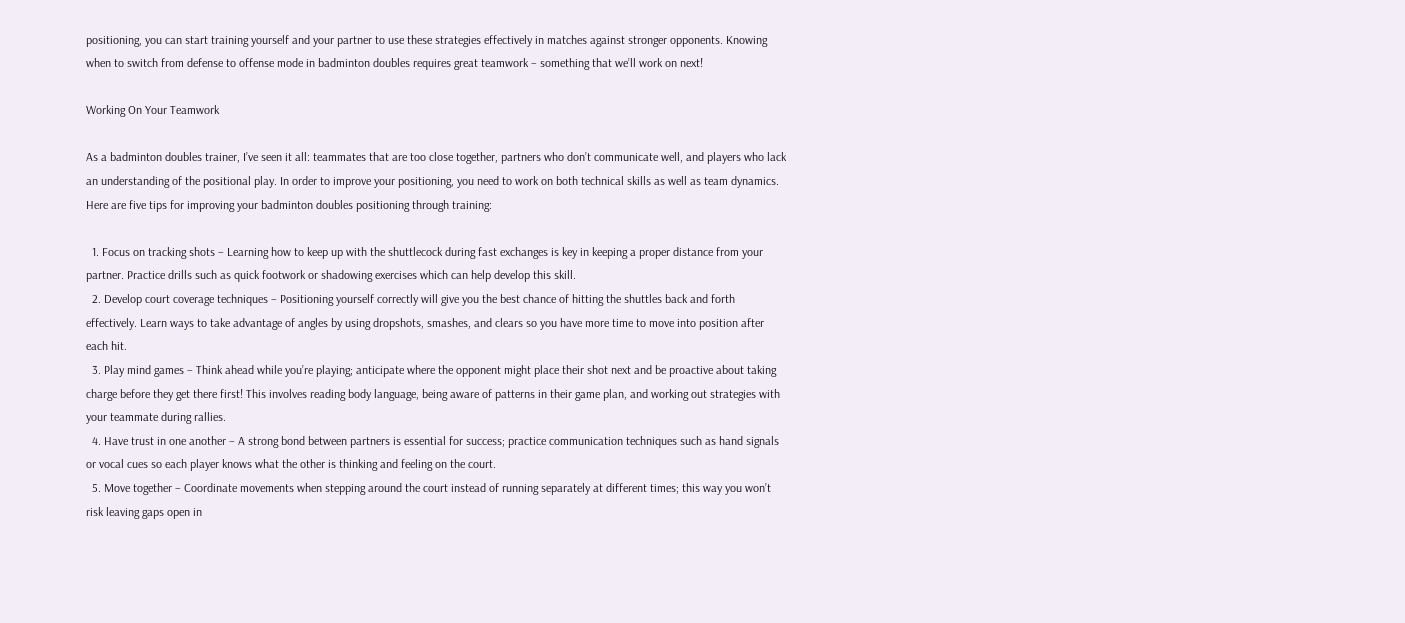positioning, you can start training yourself and your partner to use these strategies effectively in matches against stronger opponents. Knowing when to switch from defense to offense mode in badminton doubles requires great teamwork – something that we’ll work on next!

Working On Your Teamwork

As a badminton doubles trainer, I’ve seen it all: teammates that are too close together, partners who don’t communicate well, and players who lack an understanding of the positional play. In order to improve your positioning, you need to work on both technical skills as well as team dynamics. Here are five tips for improving your badminton doubles positioning through training:

  1. Focus on tracking shots – Learning how to keep up with the shuttlecock during fast exchanges is key in keeping a proper distance from your partner. Practice drills such as quick footwork or shadowing exercises which can help develop this skill.
  2. Develop court coverage techniques – Positioning yourself correctly will give you the best chance of hitting the shuttles back and forth effectively. Learn ways to take advantage of angles by using dropshots, smashes, and clears so you have more time to move into position after each hit.
  3. Play mind games – Think ahead while you’re playing; anticipate where the opponent might place their shot next and be proactive about taking charge before they get there first! This involves reading body language, being aware of patterns in their game plan, and working out strategies with your teammate during rallies.
  4. Have trust in one another – A strong bond between partners is essential for success; practice communication techniques such as hand signals or vocal cues so each player knows what the other is thinking and feeling on the court.
  5. Move together – Coordinate movements when stepping around the court instead of running separately at different times; this way you won’t risk leaving gaps open in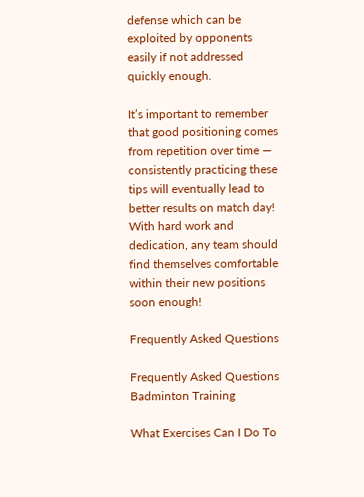defense which can be exploited by opponents easily if not addressed quickly enough.

It’s important to remember that good positioning comes from repetition over time — consistently practicing these tips will eventually lead to better results on match day! With hard work and dedication, any team should find themselves comfortable within their new positions soon enough!

Frequently Asked Questions

Frequently Asked Questions Badminton Training

What Exercises Can I Do To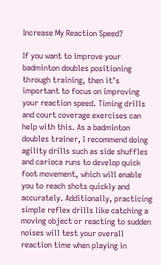Increase My Reaction Speed?

If you want to improve your badminton doubles positioning through training, then it’s important to focus on improving your reaction speed. Timing drills and court coverage exercises can help with this. As a badminton doubles trainer, I recommend doing agility drills such as side shuffles and carioca runs to develop quick foot movement, which will enable you to reach shots quickly and accurately. Additionally, practicing simple reflex drills like catching a moving object or reacting to sudden noises will test your overall reaction time when playing in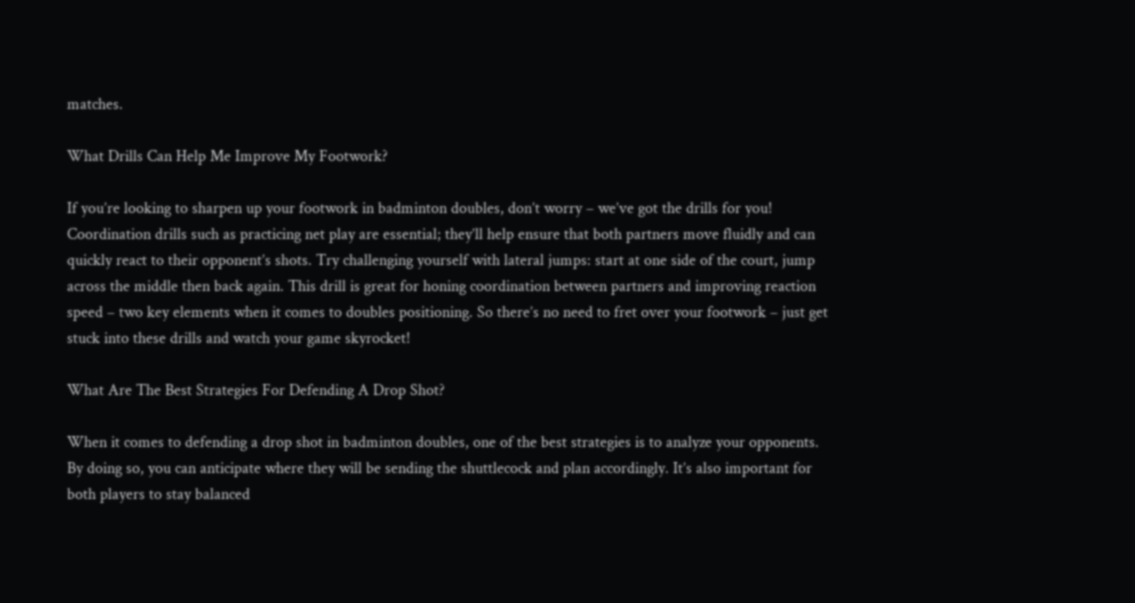matches.

What Drills Can Help Me Improve My Footwork?

If you’re looking to sharpen up your footwork in badminton doubles, don’t worry – we’ve got the drills for you! Coordination drills such as practicing net play are essential; they’ll help ensure that both partners move fluidly and can quickly react to their opponent’s shots. Try challenging yourself with lateral jumps: start at one side of the court, jump across the middle then back again. This drill is great for honing coordination between partners and improving reaction speed – two key elements when it comes to doubles positioning. So there’s no need to fret over your footwork – just get stuck into these drills and watch your game skyrocket!

What Are The Best Strategies For Defending A Drop Shot?

When it comes to defending a drop shot in badminton doubles, one of the best strategies is to analyze your opponents. By doing so, you can anticipate where they will be sending the shuttlecock and plan accordingly. It’s also important for both players to stay balanced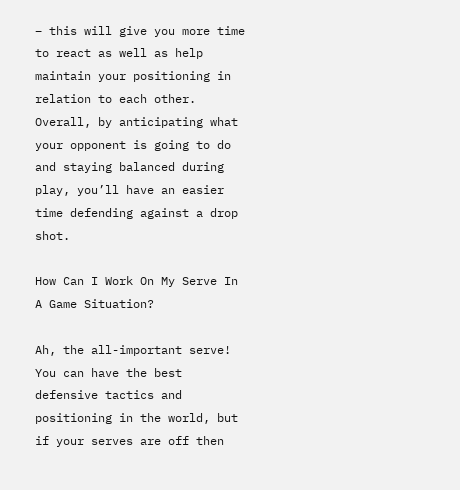– this will give you more time to react as well as help maintain your positioning in relation to each other. Overall, by anticipating what your opponent is going to do and staying balanced during play, you’ll have an easier time defending against a drop shot.

How Can I Work On My Serve In A Game Situation?

Ah, the all-important serve! You can have the best defensive tactics and positioning in the world, but if your serves are off then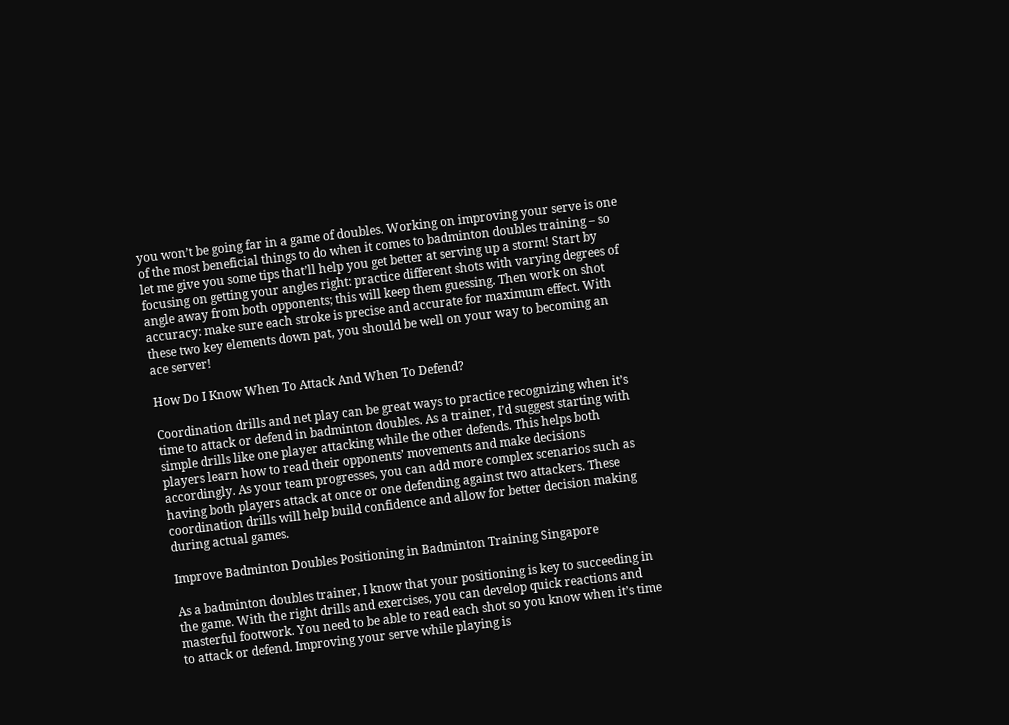you won’t be going far in a game of doubles. Working on improving your serve is one of the most beneficial things to do when it comes to badminton doubles training – so let me give you some tips that’ll help you get better at serving up a storm! Start by focusing on getting your angles right: practice different shots with varying degrees of angle away from both opponents; this will keep them guessing. Then work on shot accuracy: make sure each stroke is precise and accurate for maximum effect. With these two key elements down pat, you should be well on your way to becoming an ace server!

How Do I Know When To Attack And When To Defend?

Coordination drills and net play can be great ways to practice recognizing when it’s time to attack or defend in badminton doubles. As a trainer, I’d suggest starting with simple drills like one player attacking while the other defends. This helps both players learn how to read their opponents’ movements and make decisions accordingly. As your team progresses, you can add more complex scenarios such as having both players attack at once or one defending against two attackers. These coordination drills will help build confidence and allow for better decision making during actual games.

Improve Badminton Doubles Positioning in Badminton Training Singapore

As a badminton doubles trainer, I know that your positioning is key to succeeding in the game. With the right drills and exercises, you can develop quick reactions and masterful footwork. You need to be able to read each shot so you know when it’s time to attack or defend. Improving your serve while playing is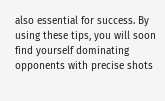also essential for success. By using these tips, you will soon find yourself dominating opponents with precise shots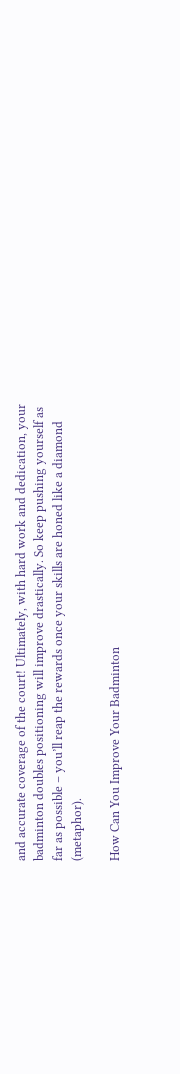and accurate coverage of the court! Ultimately, with hard work and dedication, your badminton doubles positioning will improve drastically. So keep pushing yourself as far as possible – you’ll reap the rewards once your skills are honed like a diamond (metaphor).

How Can You Improve Your Badminton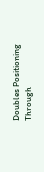Doubles Positioning Through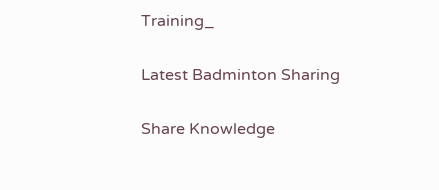Training_

Latest Badminton Sharing

Share Knowledge